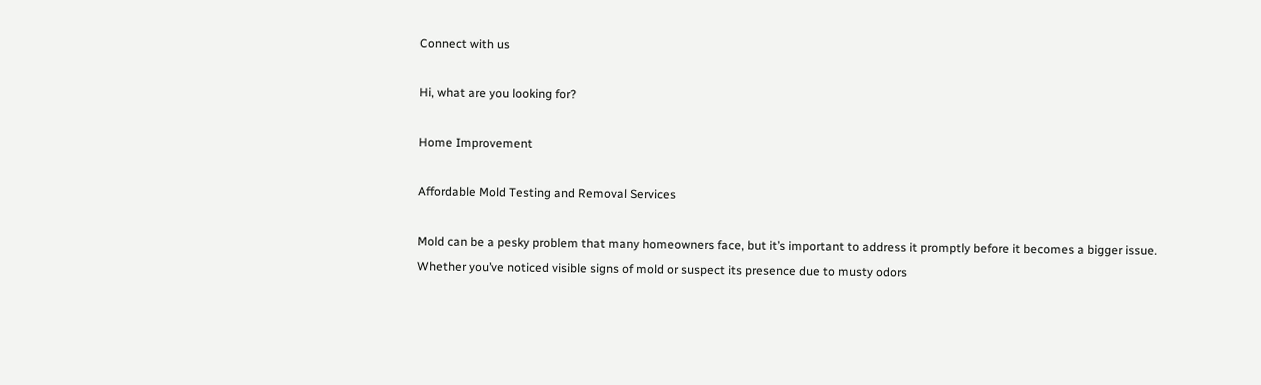Connect with us

Hi, what are you looking for?

Home Improvement

Affordable Mold Testing and Removal Services

Mold can be a pesky problem that many homeowners face, but it’s important to address it promptly before it becomes a bigger issue. Whether you’ve noticed visible signs of mold or suspect its presence due to musty odors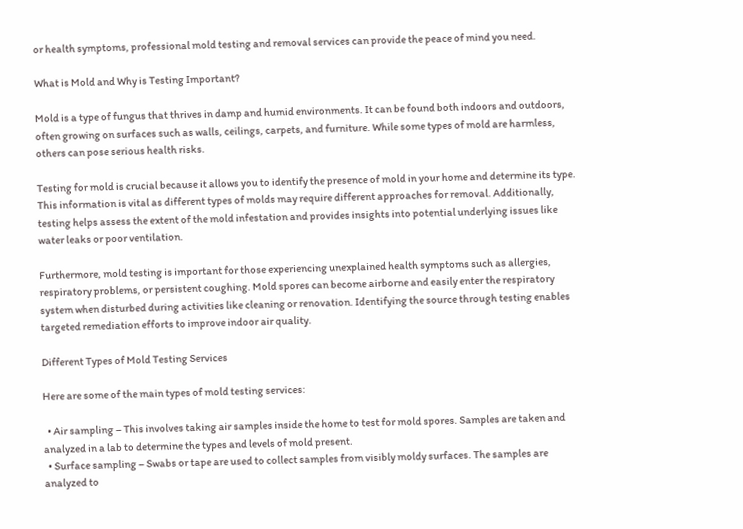or health symptoms, professional mold testing and removal services can provide the peace of mind you need.

What is Mold and Why is Testing Important?

Mold is a type of fungus that thrives in damp and humid environments. It can be found both indoors and outdoors, often growing on surfaces such as walls, ceilings, carpets, and furniture. While some types of mold are harmless, others can pose serious health risks.

Testing for mold is crucial because it allows you to identify the presence of mold in your home and determine its type. This information is vital as different types of molds may require different approaches for removal. Additionally, testing helps assess the extent of the mold infestation and provides insights into potential underlying issues like water leaks or poor ventilation.

Furthermore, mold testing is important for those experiencing unexplained health symptoms such as allergies, respiratory problems, or persistent coughing. Mold spores can become airborne and easily enter the respiratory system when disturbed during activities like cleaning or renovation. Identifying the source through testing enables targeted remediation efforts to improve indoor air quality.

Different Types of Mold Testing Services

Here are some of the main types of mold testing services:

  • Air sampling – This involves taking air samples inside the home to test for mold spores. Samples are taken and analyzed in a lab to determine the types and levels of mold present.
  • Surface sampling – Swabs or tape are used to collect samples from visibly moldy surfaces. The samples are analyzed to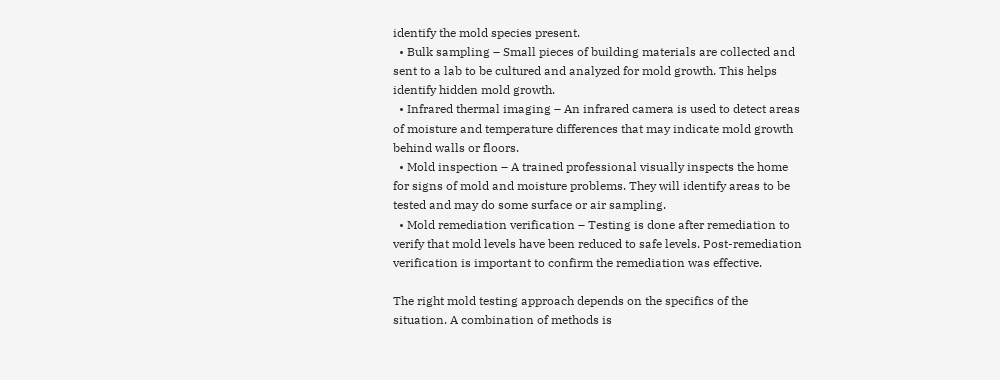identify the mold species present.
  • Bulk sampling – Small pieces of building materials are collected and sent to a lab to be cultured and analyzed for mold growth. This helps identify hidden mold growth.
  • Infrared thermal imaging – An infrared camera is used to detect areas of moisture and temperature differences that may indicate mold growth behind walls or floors.
  • Mold inspection – A trained professional visually inspects the home for signs of mold and moisture problems. They will identify areas to be tested and may do some surface or air sampling.
  • Mold remediation verification – Testing is done after remediation to verify that mold levels have been reduced to safe levels. Post-remediation verification is important to confirm the remediation was effective.

The right mold testing approach depends on the specifics of the situation. A combination of methods is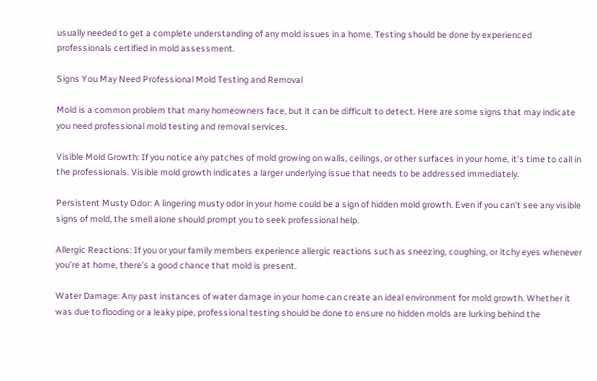usually needed to get a complete understanding of any mold issues in a home. Testing should be done by experienced professionals certified in mold assessment.

Signs You May Need Professional Mold Testing and Removal

Mold is a common problem that many homeowners face, but it can be difficult to detect. Here are some signs that may indicate you need professional mold testing and removal services.

Visible Mold Growth: If you notice any patches of mold growing on walls, ceilings, or other surfaces in your home, it’s time to call in the professionals. Visible mold growth indicates a larger underlying issue that needs to be addressed immediately.

Persistent Musty Odor: A lingering musty odor in your home could be a sign of hidden mold growth. Even if you can’t see any visible signs of mold, the smell alone should prompt you to seek professional help.

Allergic Reactions: If you or your family members experience allergic reactions such as sneezing, coughing, or itchy eyes whenever you’re at home, there’s a good chance that mold is present.

Water Damage: Any past instances of water damage in your home can create an ideal environment for mold growth. Whether it was due to flooding or a leaky pipe, professional testing should be done to ensure no hidden molds are lurking behind the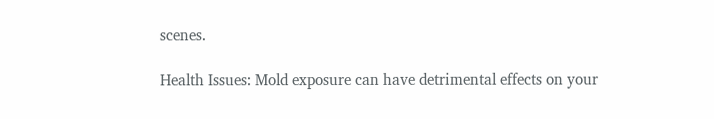scenes.

Health Issues: Mold exposure can have detrimental effects on your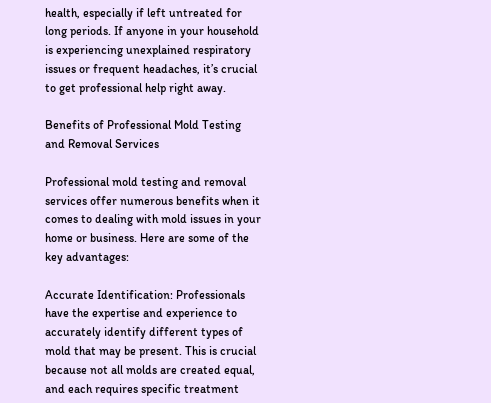health, especially if left untreated for long periods. If anyone in your household is experiencing unexplained respiratory issues or frequent headaches, it’s crucial to get professional help right away.

Benefits of Professional Mold Testing and Removal Services

Professional mold testing and removal services offer numerous benefits when it comes to dealing with mold issues in your home or business. Here are some of the key advantages:

Accurate Identification: Professionals have the expertise and experience to accurately identify different types of mold that may be present. This is crucial because not all molds are created equal, and each requires specific treatment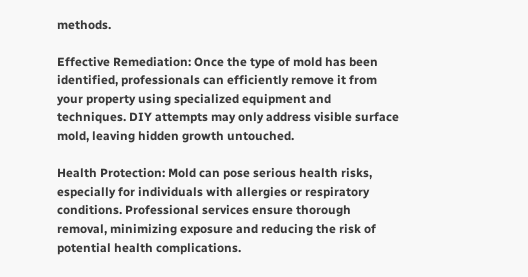methods.

Effective Remediation: Once the type of mold has been identified, professionals can efficiently remove it from your property using specialized equipment and techniques. DIY attempts may only address visible surface mold, leaving hidden growth untouched.

Health Protection: Mold can pose serious health risks, especially for individuals with allergies or respiratory conditions. Professional services ensure thorough removal, minimizing exposure and reducing the risk of potential health complications.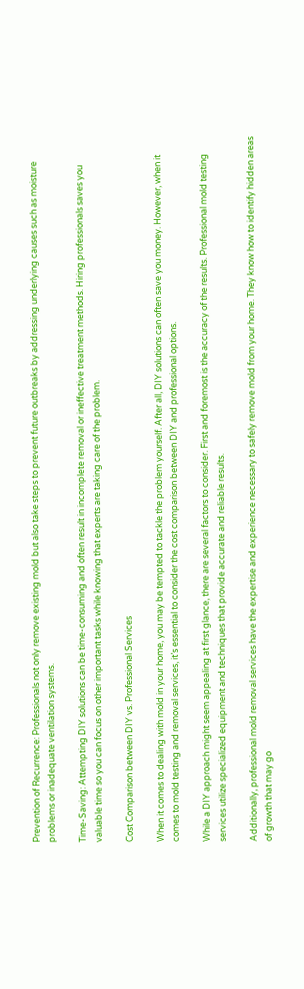Prevention of Recurrence: Professionals not only remove existing mold but also take steps to prevent future outbreaks by addressing underlying causes such as moisture problems or inadequate ventilation systems.

Time-Saving: Attempting DIY solutions can be time-consuming and often result in incomplete removal or ineffective treatment methods. Hiring professionals saves you valuable time so you can focus on other important tasks while knowing that experts are taking care of the problem.

Cost Comparison between DIY vs. Professional Services

When it comes to dealing with mold in your home, you may be tempted to tackle the problem yourself. After all, DIY solutions can often save you money. However, when it comes to mold testing and removal services, it’s essential to consider the cost comparison between DIY and professional options.

While a DIY approach might seem appealing at first glance, there are several factors to consider. First and foremost is the accuracy of the results. Professional mold testing services utilize specialized equipment and techniques that provide accurate and reliable results.

Additionally, professional mold removal services have the expertise and experience necessary to safely remove mold from your home. They know how to identify hidden areas of growth that may go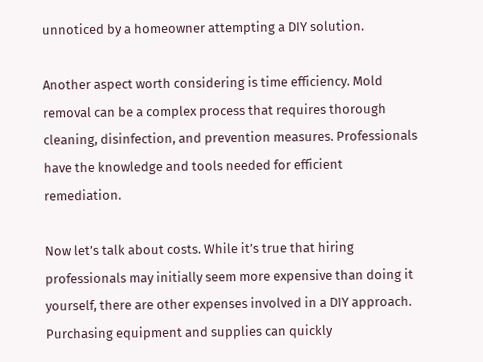unnoticed by a homeowner attempting a DIY solution.

Another aspect worth considering is time efficiency. Mold removal can be a complex process that requires thorough cleaning, disinfection, and prevention measures. Professionals have the knowledge and tools needed for efficient remediation.

Now let’s talk about costs. While it’s true that hiring professionals may initially seem more expensive than doing it yourself, there are other expenses involved in a DIY approach. Purchasing equipment and supplies can quickly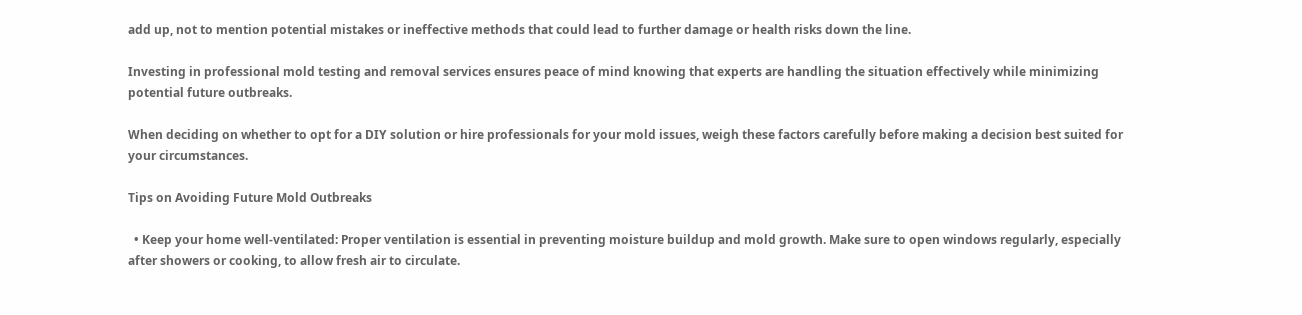add up, not to mention potential mistakes or ineffective methods that could lead to further damage or health risks down the line.

Investing in professional mold testing and removal services ensures peace of mind knowing that experts are handling the situation effectively while minimizing potential future outbreaks.

When deciding on whether to opt for a DIY solution or hire professionals for your mold issues, weigh these factors carefully before making a decision best suited for your circumstances.

Tips on Avoiding Future Mold Outbreaks

  • Keep your home well-ventilated: Proper ventilation is essential in preventing moisture buildup and mold growth. Make sure to open windows regularly, especially after showers or cooking, to allow fresh air to circulate.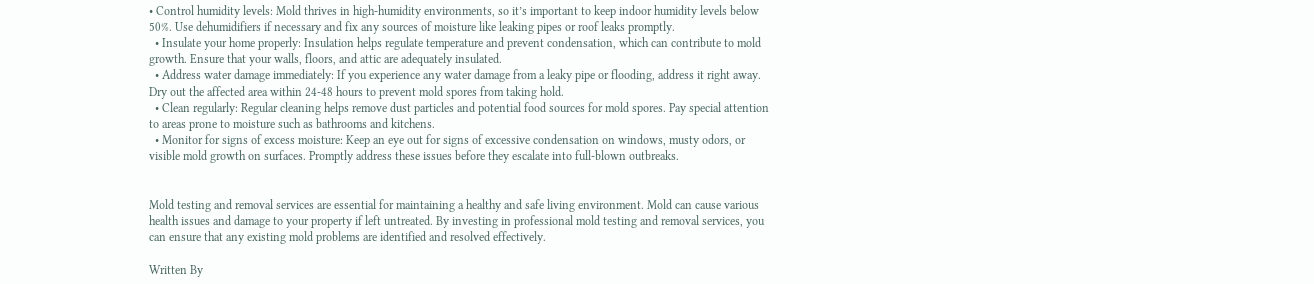• Control humidity levels: Mold thrives in high-humidity environments, so it’s important to keep indoor humidity levels below 50%. Use dehumidifiers if necessary and fix any sources of moisture like leaking pipes or roof leaks promptly.
  • Insulate your home properly: Insulation helps regulate temperature and prevent condensation, which can contribute to mold growth. Ensure that your walls, floors, and attic are adequately insulated.
  • Address water damage immediately: If you experience any water damage from a leaky pipe or flooding, address it right away. Dry out the affected area within 24-48 hours to prevent mold spores from taking hold.
  • Clean regularly: Regular cleaning helps remove dust particles and potential food sources for mold spores. Pay special attention to areas prone to moisture such as bathrooms and kitchens.
  • Monitor for signs of excess moisture: Keep an eye out for signs of excessive condensation on windows, musty odors, or visible mold growth on surfaces. Promptly address these issues before they escalate into full-blown outbreaks.


Mold testing and removal services are essential for maintaining a healthy and safe living environment. Mold can cause various health issues and damage to your property if left untreated. By investing in professional mold testing and removal services, you can ensure that any existing mold problems are identified and resolved effectively.

Written By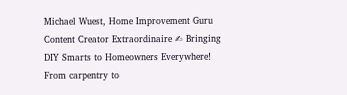Michael Wuest, Home Improvement Guru  Content Creator Extraordinaire ✍ Bringing DIY Smarts to Homeowners Everywhere!  From carpentry to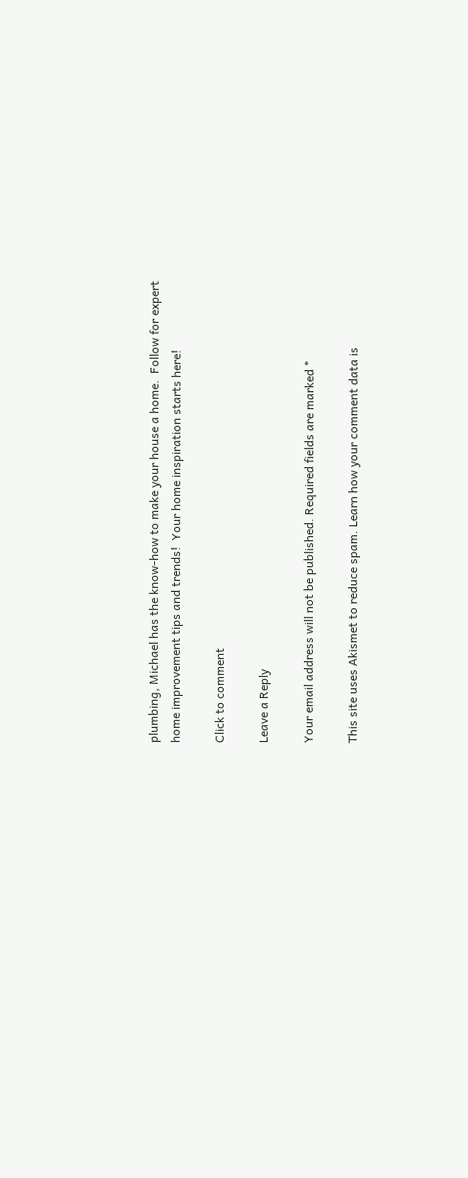plumbing, Michael has the know-how to make your house a home.  Follow for expert home improvement tips and trends!  Your home inspiration starts here!

Click to comment

Leave a Reply

Your email address will not be published. Required fields are marked *

This site uses Akismet to reduce spam. Learn how your comment data is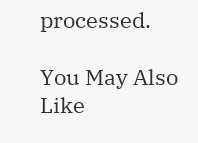processed.

You May Also Like